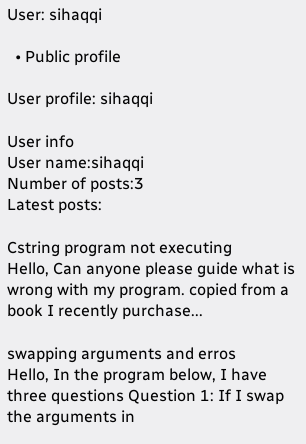User: sihaqqi

  • Public profile

User profile: sihaqqi

User info
User name:sihaqqi
Number of posts:3
Latest posts:

Cstring program not executing
Hello, Can anyone please guide what is wrong with my program. copied from a book I recently purchase...

swapping arguments and erros
Hello, In the program below, I have three questions Question 1: If I swap the arguments in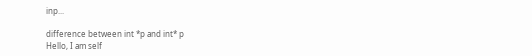inp...

difference between int *p and int* p
Hello, I am self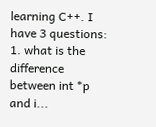learning C++. I have 3 questions: 1. what is the difference between int *p and i...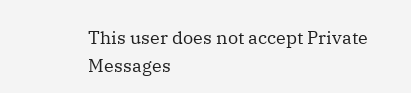This user does not accept Private Messages